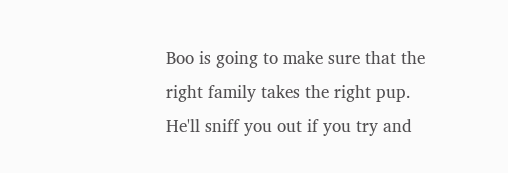Boo is going to make sure that the right family takes the right pup. He'll sniff you out if you try and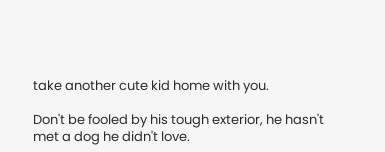take another cute kid home with you.

Don't be fooled by his tough exterior, he hasn't met a dog he didn't love.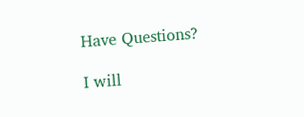Have Questions?

I will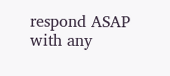respond ASAP with any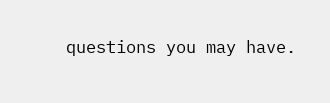questions you may have.